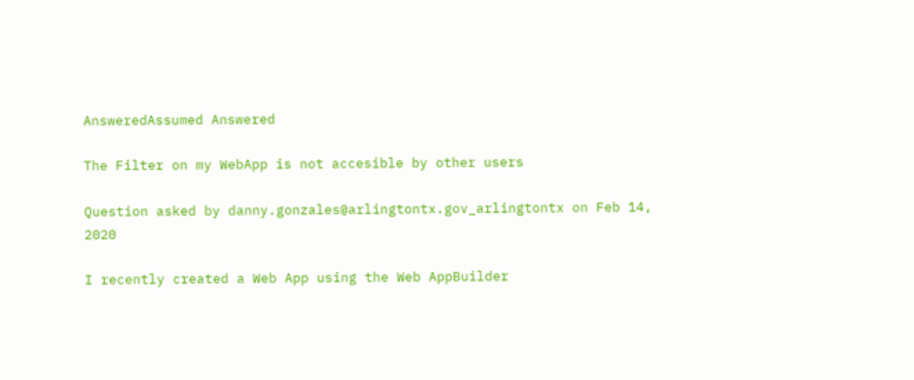AnsweredAssumed Answered

The Filter on my WebApp is not accesible by other users

Question asked by danny.gonzales@arlingtontx.gov_arlingtontx on Feb 14, 2020

I recently created a Web App using the Web AppBuilder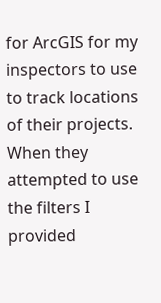for ArcGIS for my inspectors to use to track locations of their projects. When they attempted to use the filters I provided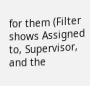for them (Filter shows Assigned to, Supervisor, and the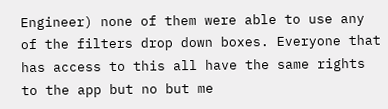Engineer) none of them were able to use any of the filters drop down boxes. Everyone that has access to this all have the same rights to the app but no but me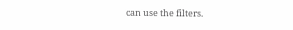can use the filters.